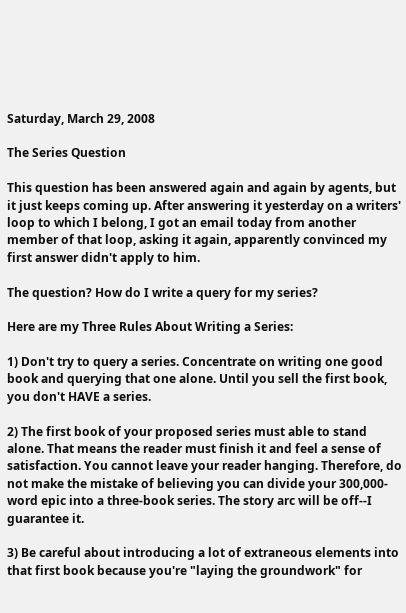Saturday, March 29, 2008

The Series Question

This question has been answered again and again by agents, but it just keeps coming up. After answering it yesterday on a writers' loop to which I belong, I got an email today from another member of that loop, asking it again, apparently convinced my first answer didn't apply to him.

The question? How do I write a query for my series?

Here are my Three Rules About Writing a Series:

1) Don't try to query a series. Concentrate on writing one good book and querying that one alone. Until you sell the first book, you don't HAVE a series.

2) The first book of your proposed series must able to stand alone. That means the reader must finish it and feel a sense of satisfaction. You cannot leave your reader hanging. Therefore, do not make the mistake of believing you can divide your 300,000-word epic into a three-book series. The story arc will be off--I guarantee it.

3) Be careful about introducing a lot of extraneous elements into that first book because you're "laying the groundwork" for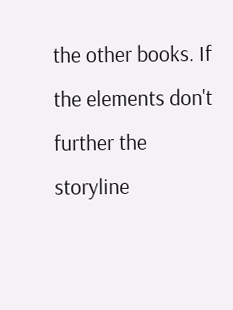the other books. If the elements don't further the storyline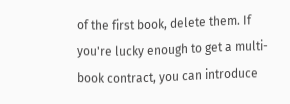of the first book, delete them. If you're lucky enough to get a multi-book contract, you can introduce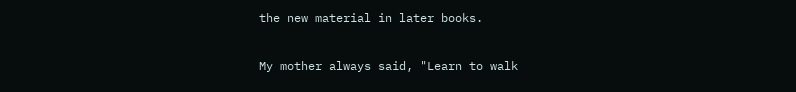the new material in later books.

My mother always said, "Learn to walk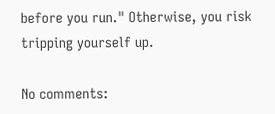before you run." Otherwise, you risk tripping yourself up.

No comments: